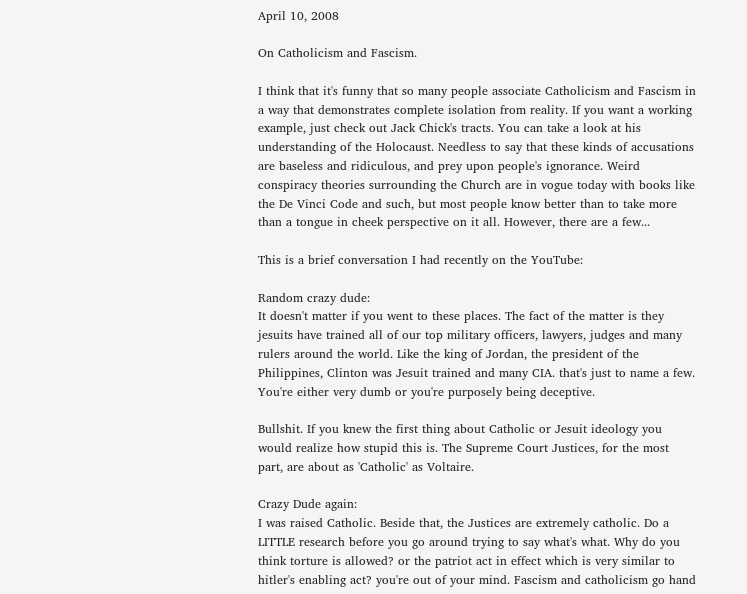April 10, 2008

On Catholicism and Fascism.

I think that it's funny that so many people associate Catholicism and Fascism in a way that demonstrates complete isolation from reality. If you want a working example, just check out Jack Chick's tracts. You can take a look at his understanding of the Holocaust. Needless to say that these kinds of accusations are baseless and ridiculous, and prey upon people's ignorance. Weird conspiracy theories surrounding the Church are in vogue today with books like the De Vinci Code and such, but most people know better than to take more than a tongue in cheek perspective on it all. However, there are a few...

This is a brief conversation I had recently on the YouTube:

Random crazy dude:
It doesn't matter if you went to these places. The fact of the matter is they jesuits have trained all of our top military officers, lawyers, judges and many rulers around the world. Like the king of Jordan, the president of the Philippines, Clinton was Jesuit trained and many CIA. that's just to name a few. You're either very dumb or you're purposely being deceptive.

Bullshit. If you knew the first thing about Catholic or Jesuit ideology you would realize how stupid this is. The Supreme Court Justices, for the most part, are about as 'Catholic' as Voltaire.

Crazy Dude again:
I was raised Catholic. Beside that, the Justices are extremely catholic. Do a LITTLE research before you go around trying to say what's what. Why do you think torture is allowed? or the patriot act in effect which is very similar to hitler's enabling act? you're out of your mind. Fascism and catholicism go hand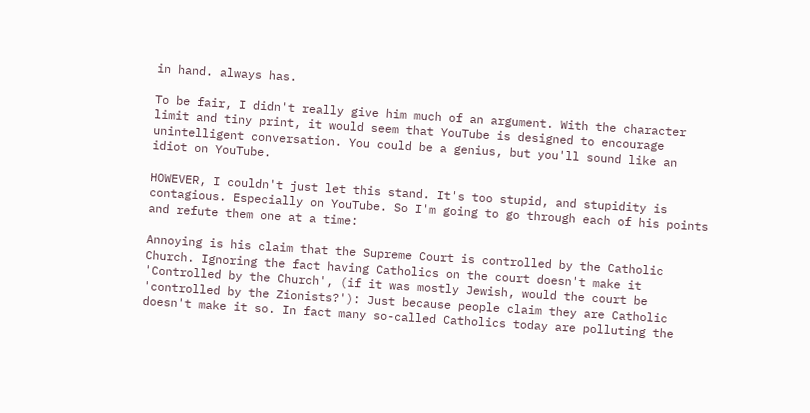in hand. always has.

To be fair, I didn't really give him much of an argument. With the character limit and tiny print, it would seem that YouTube is designed to encourage unintelligent conversation. You could be a genius, but you'll sound like an idiot on YouTube.

HOWEVER, I couldn't just let this stand. It's too stupid, and stupidity is contagious. Especially on YouTube. So I'm going to go through each of his points and refute them one at a time:

Annoying is his claim that the Supreme Court is controlled by the Catholic Church. Ignoring the fact having Catholics on the court doesn't make it 'Controlled by the Church', (if it was mostly Jewish, would the court be 'controlled by the Zionists?'): Just because people claim they are Catholic doesn't make it so. In fact many so-called Catholics today are polluting the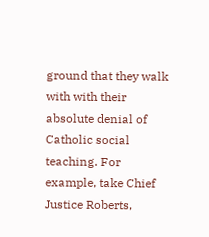ground that they walk with with their absolute denial of Catholic social teaching. For example, take Chief Justice Roberts,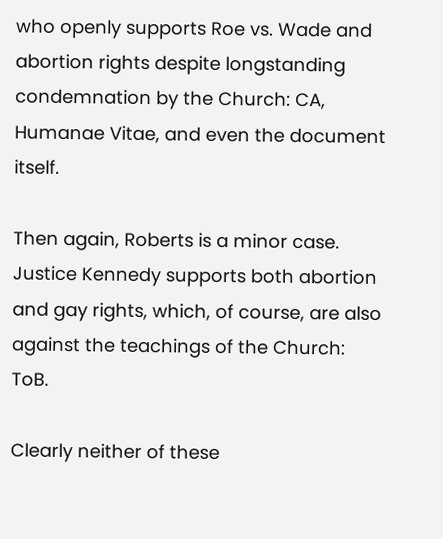who openly supports Roe vs. Wade and abortion rights despite longstanding condemnation by the Church: CA, Humanae Vitae, and even the document itself.

Then again, Roberts is a minor case. Justice Kennedy supports both abortion and gay rights, which, of course, are also against the teachings of the Church: ToB.

Clearly neither of these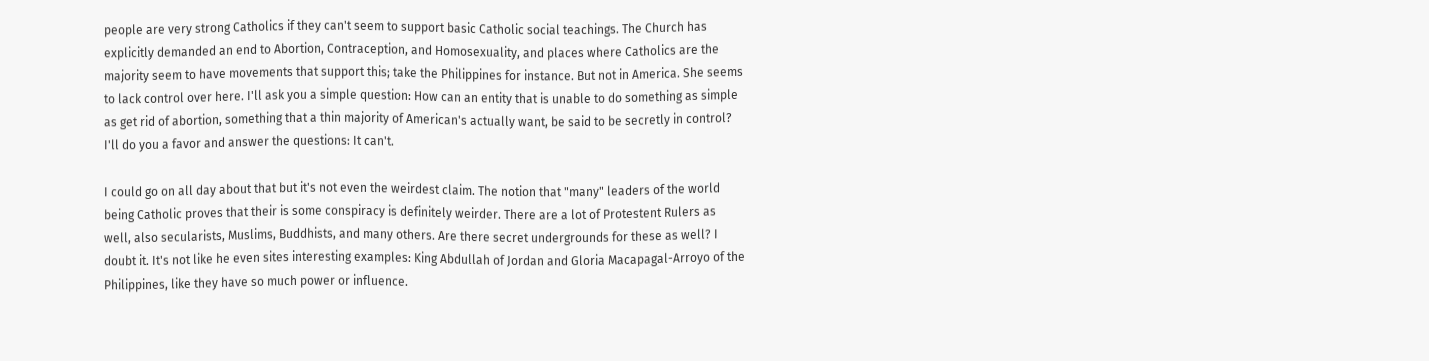people are very strong Catholics if they can't seem to support basic Catholic social teachings. The Church has explicitly demanded an end to Abortion, Contraception, and Homosexuality, and places where Catholics are the majority seem to have movements that support this; take the Philippines for instance. But not in America. She seems to lack control over here. I'll ask you a simple question: How can an entity that is unable to do something as simple as get rid of abortion, something that a thin majority of American's actually want, be said to be secretly in control? I'll do you a favor and answer the questions: It can't.

I could go on all day about that but it's not even the weirdest claim. The notion that "many" leaders of the world being Catholic proves that their is some conspiracy is definitely weirder. There are a lot of Protestent Rulers as well, also secularists, Muslims, Buddhists, and many others. Are there secret undergrounds for these as well? I doubt it. It's not like he even sites interesting examples: King Abdullah of Jordan and Gloria Macapagal-Arroyo of the Philippines, like they have so much power or influence.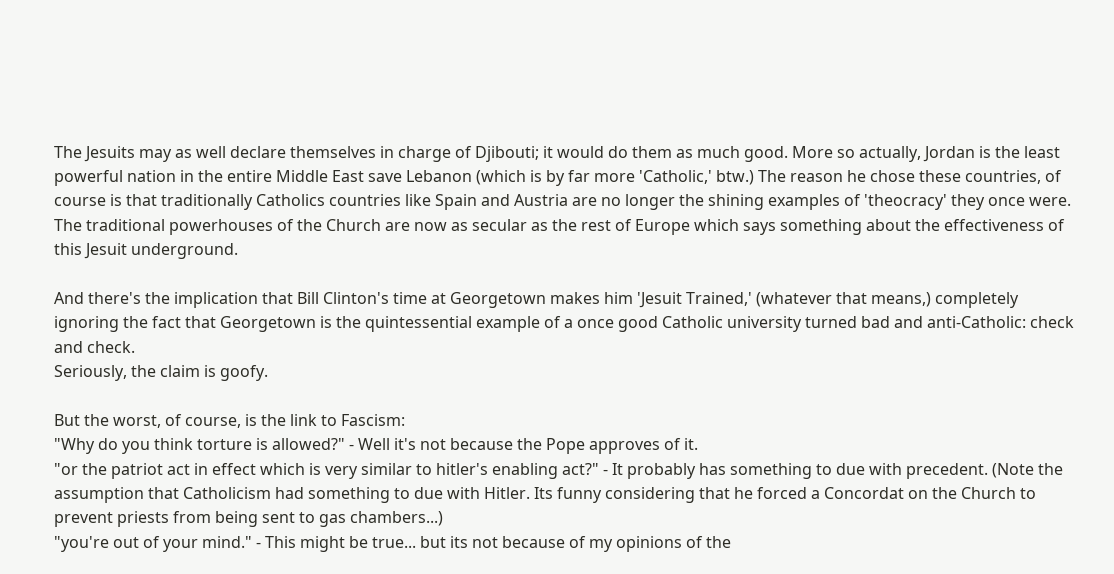The Jesuits may as well declare themselves in charge of Djibouti; it would do them as much good. More so actually, Jordan is the least powerful nation in the entire Middle East save Lebanon (which is by far more 'Catholic,' btw.) The reason he chose these countries, of course is that traditionally Catholics countries like Spain and Austria are no longer the shining examples of 'theocracy' they once were. The traditional powerhouses of the Church are now as secular as the rest of Europe which says something about the effectiveness of this Jesuit underground.

And there's the implication that Bill Clinton's time at Georgetown makes him 'Jesuit Trained,' (whatever that means,) completely ignoring the fact that Georgetown is the quintessential example of a once good Catholic university turned bad and anti-Catholic: check and check.
Seriously, the claim is goofy.

But the worst, of course, is the link to Fascism:
"Why do you think torture is allowed?" - Well it's not because the Pope approves of it.
"or the patriot act in effect which is very similar to hitler's enabling act?" - It probably has something to due with precedent. (Note the assumption that Catholicism had something to due with Hitler. Its funny considering that he forced a Concordat on the Church to prevent priests from being sent to gas chambers...)
"you're out of your mind." - This might be true... but its not because of my opinions of the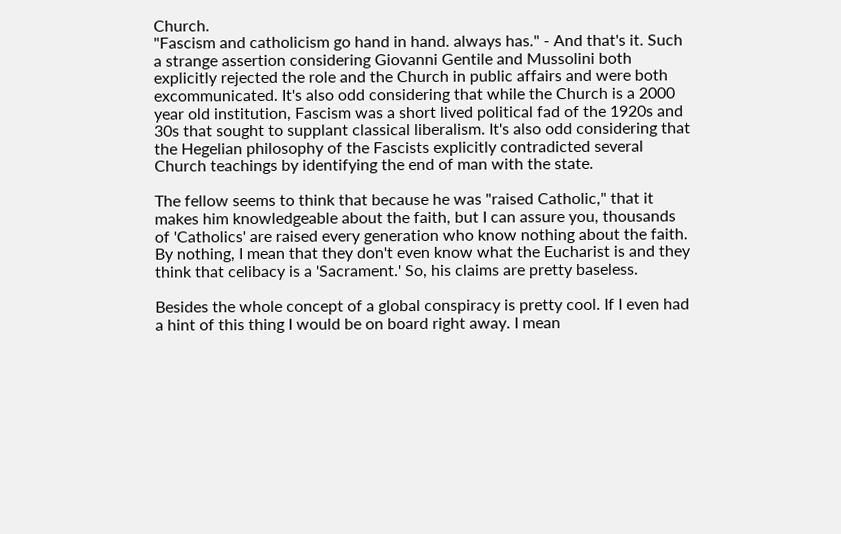Church.
"Fascism and catholicism go hand in hand. always has." - And that's it. Such a strange assertion considering Giovanni Gentile and Mussolini both explicitly rejected the role and the Church in public affairs and were both excommunicated. It's also odd considering that while the Church is a 2000 year old institution, Fascism was a short lived political fad of the 1920s and 30s that sought to supplant classical liberalism. It's also odd considering that the Hegelian philosophy of the Fascists explicitly contradicted several Church teachings by identifying the end of man with the state.

The fellow seems to think that because he was "raised Catholic," that it makes him knowledgeable about the faith, but I can assure you, thousands of 'Catholics' are raised every generation who know nothing about the faith. By nothing, I mean that they don't even know what the Eucharist is and they think that celibacy is a 'Sacrament.' So, his claims are pretty baseless.

Besides the whole concept of a global conspiracy is pretty cool. If I even had a hint of this thing I would be on board right away. I mean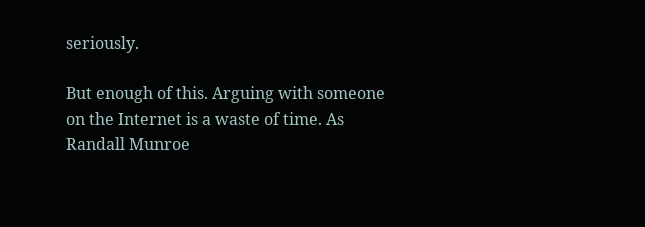seriously.

But enough of this. Arguing with someone on the Internet is a waste of time. As Randall Munroe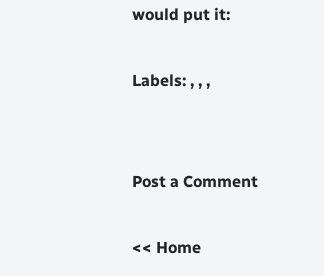would put it:

Labels: , , ,


Post a Comment

<< Home